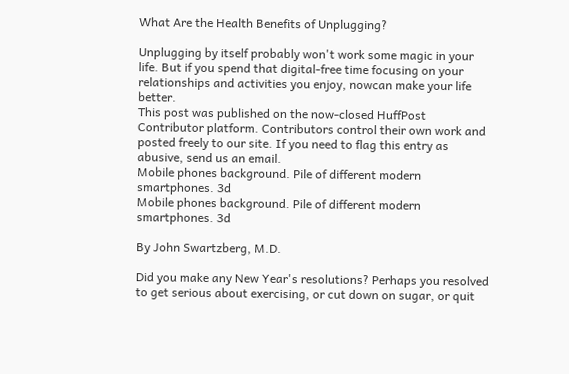What Are the Health Benefits of Unplugging?

Unplugging by itself probably won't work some magic in your life. But if you spend that digital-free time focusing on your relationships and activities you enjoy, nowcan make your life better.
This post was published on the now-closed HuffPost Contributor platform. Contributors control their own work and posted freely to our site. If you need to flag this entry as abusive, send us an email.
Mobile phones background. Pile of different modern smartphones. 3d
Mobile phones background. Pile of different modern smartphones. 3d

By John Swartzberg, M.D.

Did you make any New Year's resolutions? Perhaps you resolved to get serious about exercising, or cut down on sugar, or quit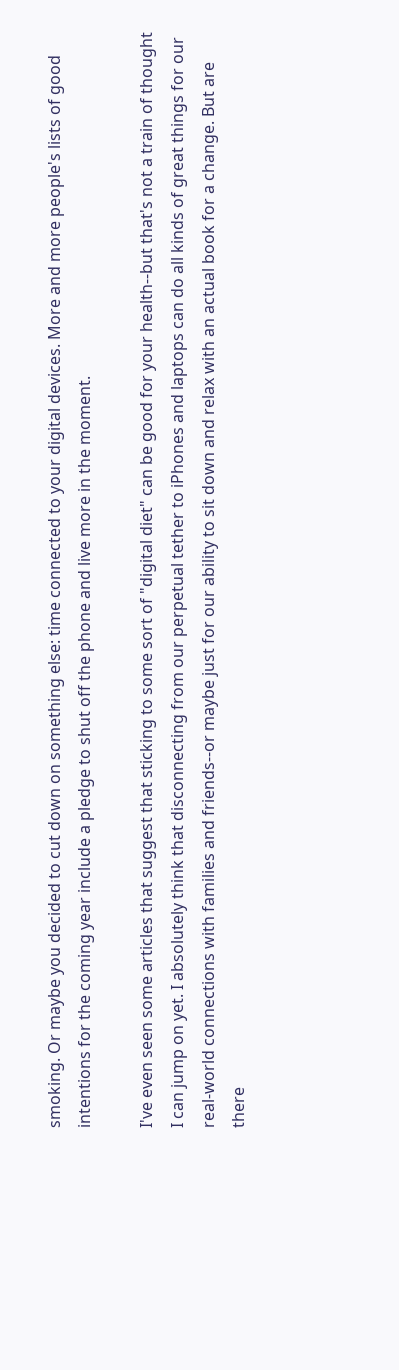smoking. Or maybe you decided to cut down on something else: time connected to your digital devices. More and more people's lists of good intentions for the coming year include a pledge to shut off the phone and live more in the moment.

I've even seen some articles that suggest that sticking to some sort of "digital diet" can be good for your health--but that's not a train of thought I can jump on yet. I absolutely think that disconnecting from our perpetual tether to iPhones and laptops can do all kinds of great things for our real-world connections with families and friends--or maybe just for our ability to sit down and relax with an actual book for a change. But are there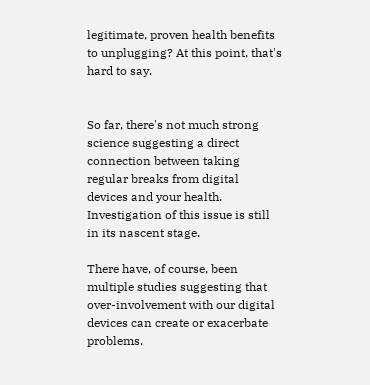legitimate, proven health benefits to unplugging? At this point, that's hard to say.


So far, there's not much strong science suggesting a direct connection between taking regular breaks from digital devices and your health. Investigation of this issue is still in its nascent stage.

There have, of course, been multiple studies suggesting that over-involvement with our digital devices can create or exacerbate problems.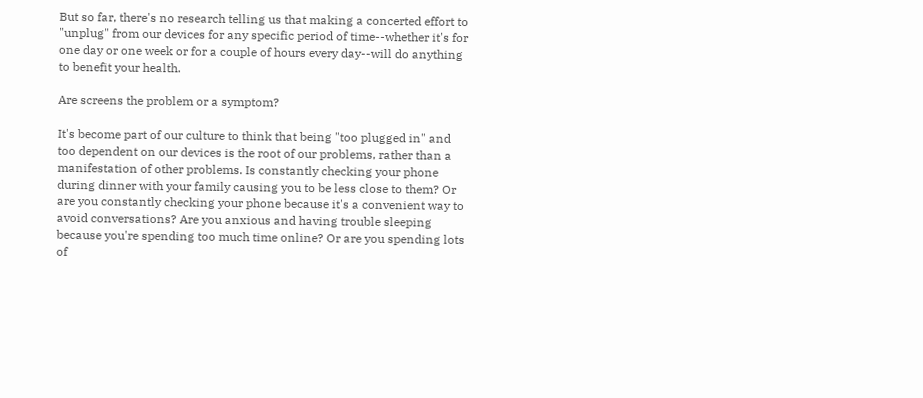But so far, there's no research telling us that making a concerted effort to "unplug" from our devices for any specific period of time--whether it's for one day or one week or for a couple of hours every day--will do anything to benefit your health.

Are screens the problem or a symptom?

It's become part of our culture to think that being "too plugged in" and too dependent on our devices is the root of our problems, rather than a manifestation of other problems. Is constantly checking your phone during dinner with your family causing you to be less close to them? Or are you constantly checking your phone because it's a convenient way to avoid conversations? Are you anxious and having trouble sleeping because you're spending too much time online? Or are you spending lots of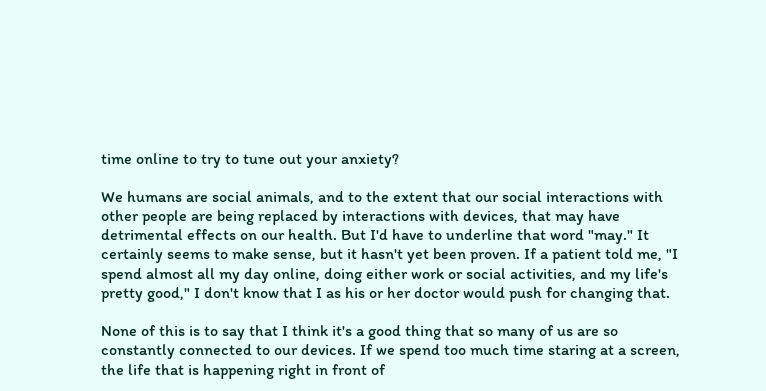time online to try to tune out your anxiety?

We humans are social animals, and to the extent that our social interactions with other people are being replaced by interactions with devices, that may have detrimental effects on our health. But I'd have to underline that word "may." It certainly seems to make sense, but it hasn't yet been proven. If a patient told me, "I spend almost all my day online, doing either work or social activities, and my life's pretty good," I don't know that I as his or her doctor would push for changing that.

None of this is to say that I think it's a good thing that so many of us are so constantly connected to our devices. If we spend too much time staring at a screen, the life that is happening right in front of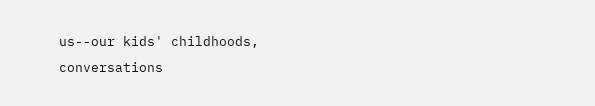us--our kids' childhoods, conversations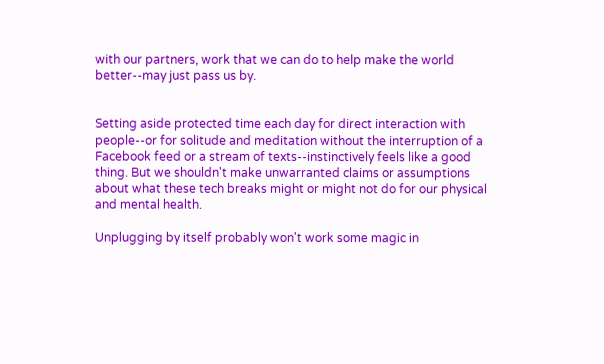with our partners, work that we can do to help make the world better--may just pass us by.


Setting aside protected time each day for direct interaction with people--or for solitude and meditation without the interruption of a Facebook feed or a stream of texts--instinctively feels like a good thing. But we shouldn't make unwarranted claims or assumptions about what these tech breaks might or might not do for our physical and mental health.

Unplugging by itself probably won't work some magic in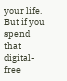your life. But if you spend that digital-free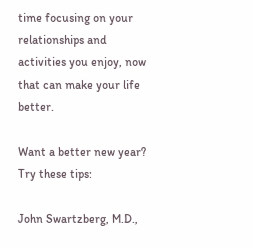time focusing on your relationships and activities you enjoy, now that can make your life better.

Want a better new year? Try these tips:

John Swartzberg, M.D.,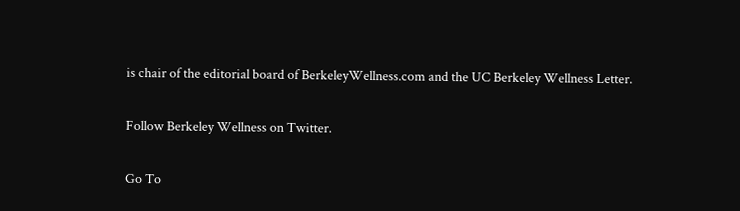is chair of the editorial board of BerkeleyWellness.com and the UC Berkeley Wellness Letter.

Follow Berkeley Wellness on Twitter.

Go To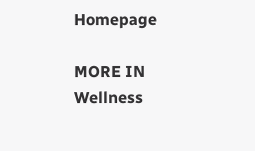Homepage

MORE IN Wellness